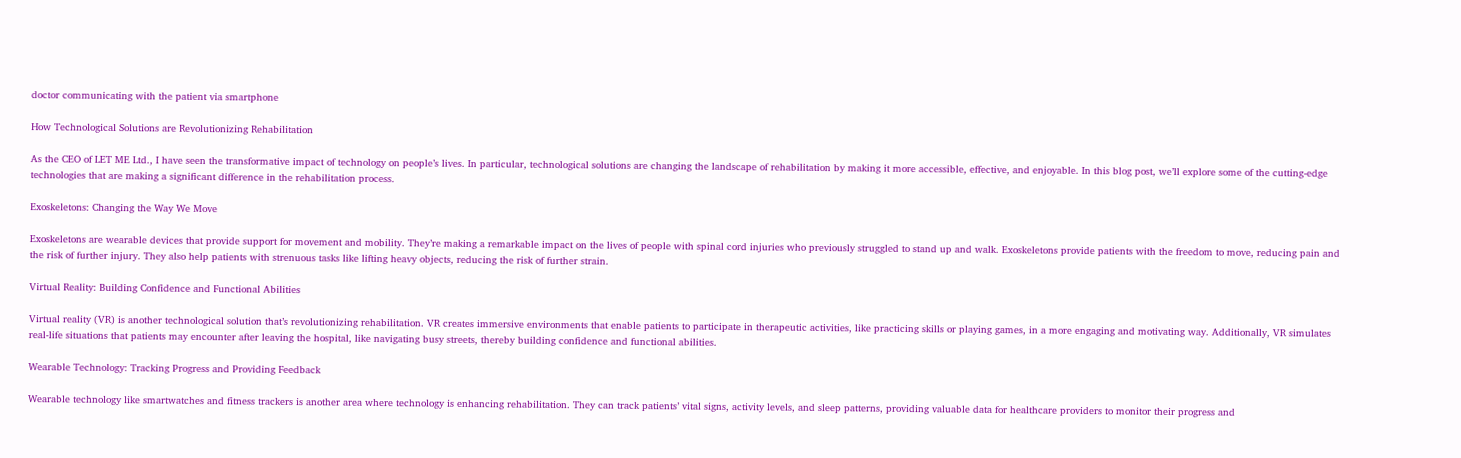doctor communicating with the patient via smartphone

How Technological Solutions are Revolutionizing Rehabilitation

As the CEO of LET ME Ltd., I have seen the transformative impact of technology on people’s lives. In particular, technological solutions are changing the landscape of rehabilitation by making it more accessible, effective, and enjoyable. In this blog post, we’ll explore some of the cutting-edge technologies that are making a significant difference in the rehabilitation process.

Exoskeletons: Changing the Way We Move

Exoskeletons are wearable devices that provide support for movement and mobility. They’re making a remarkable impact on the lives of people with spinal cord injuries who previously struggled to stand up and walk. Exoskeletons provide patients with the freedom to move, reducing pain and the risk of further injury. They also help patients with strenuous tasks like lifting heavy objects, reducing the risk of further strain.

Virtual Reality: Building Confidence and Functional Abilities

Virtual reality (VR) is another technological solution that’s revolutionizing rehabilitation. VR creates immersive environments that enable patients to participate in therapeutic activities, like practicing skills or playing games, in a more engaging and motivating way. Additionally, VR simulates real-life situations that patients may encounter after leaving the hospital, like navigating busy streets, thereby building confidence and functional abilities.

Wearable Technology: Tracking Progress and Providing Feedback

Wearable technology like smartwatches and fitness trackers is another area where technology is enhancing rehabilitation. They can track patients’ vital signs, activity levels, and sleep patterns, providing valuable data for healthcare providers to monitor their progress and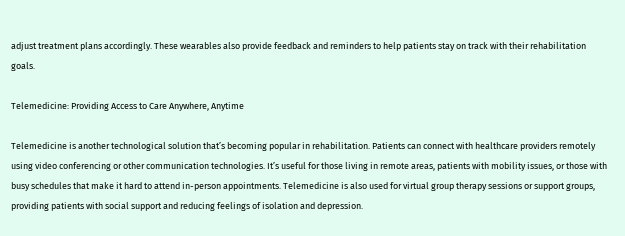adjust treatment plans accordingly. These wearables also provide feedback and reminders to help patients stay on track with their rehabilitation goals.

Telemedicine: Providing Access to Care Anywhere, Anytime

Telemedicine is another technological solution that’s becoming popular in rehabilitation. Patients can connect with healthcare providers remotely using video conferencing or other communication technologies. It’s useful for those living in remote areas, patients with mobility issues, or those with busy schedules that make it hard to attend in-person appointments. Telemedicine is also used for virtual group therapy sessions or support groups, providing patients with social support and reducing feelings of isolation and depression.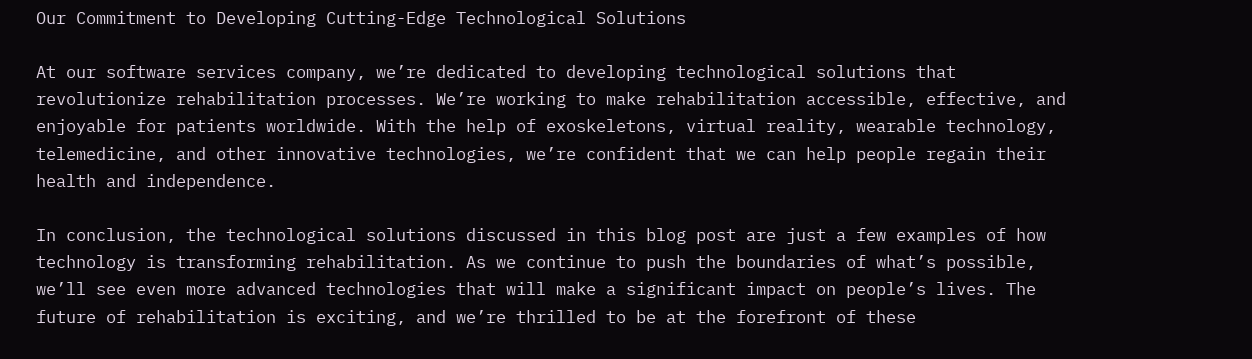Our Commitment to Developing Cutting-Edge Technological Solutions

At our software services company, we’re dedicated to developing technological solutions that revolutionize rehabilitation processes. We’re working to make rehabilitation accessible, effective, and enjoyable for patients worldwide. With the help of exoskeletons, virtual reality, wearable technology, telemedicine, and other innovative technologies, we’re confident that we can help people regain their health and independence.

In conclusion, the technological solutions discussed in this blog post are just a few examples of how technology is transforming rehabilitation. As we continue to push the boundaries of what’s possible, we’ll see even more advanced technologies that will make a significant impact on people’s lives. The future of rehabilitation is exciting, and we’re thrilled to be at the forefront of these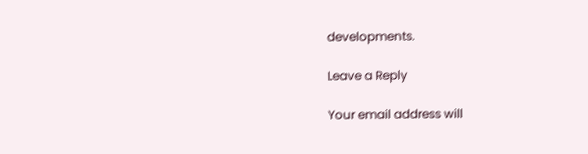developments.

Leave a Reply

Your email address will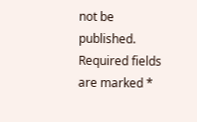not be published. Required fields are marked *